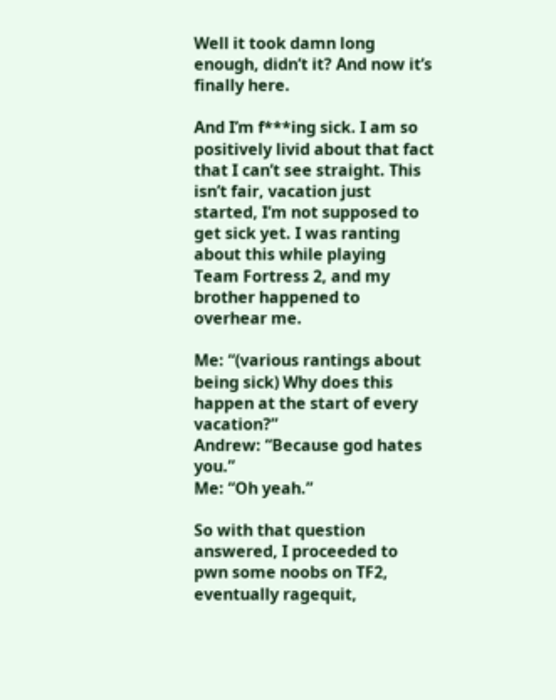Well it took damn long enough, didn’t it? And now it’s finally here.

And I’m f***ing sick. I am so positively livid about that fact that I can’t see straight. This isn’t fair, vacation just started, I’m not supposed to get sick yet. I was ranting about this while playing Team Fortress 2, and my brother happened to overhear me.

Me: “(various rantings about being sick) Why does this happen at the start of every vacation?”
Andrew: “Because god hates you.”
Me: “Oh yeah.”

So with that question answered, I proceeded to pwn some noobs on TF2, eventually ragequit,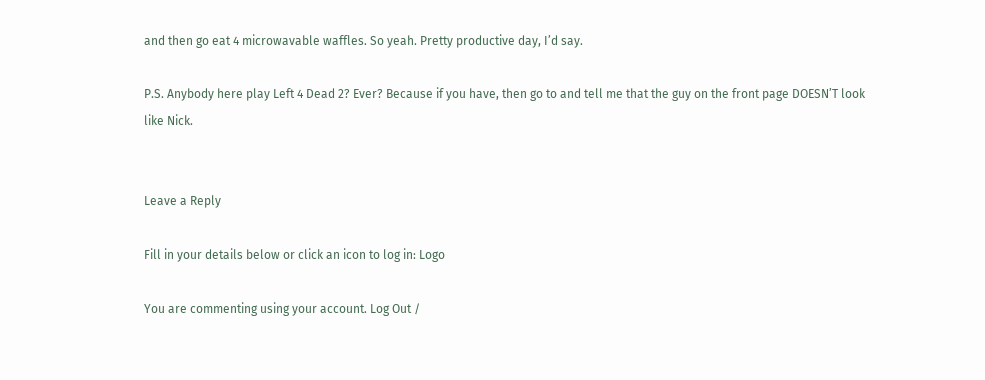and then go eat 4 microwavable waffles. So yeah. Pretty productive day, I’d say.

P.S. Anybody here play Left 4 Dead 2? Ever? Because if you have, then go to and tell me that the guy on the front page DOESN’T look like Nick.


Leave a Reply

Fill in your details below or click an icon to log in: Logo

You are commenting using your account. Log Out /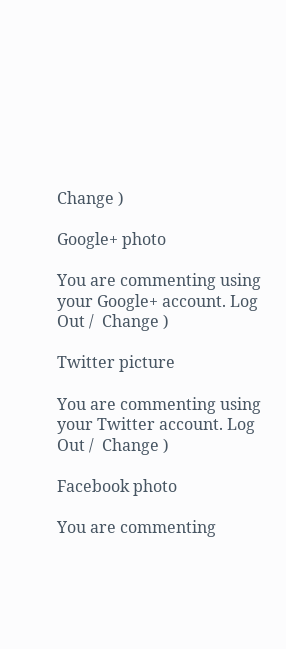Change )

Google+ photo

You are commenting using your Google+ account. Log Out /  Change )

Twitter picture

You are commenting using your Twitter account. Log Out /  Change )

Facebook photo

You are commenting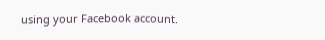using your Facebook account.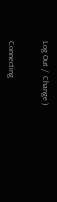Log Out /  Change )


Connecting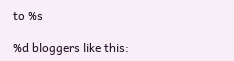to %s

%d bloggers like this: